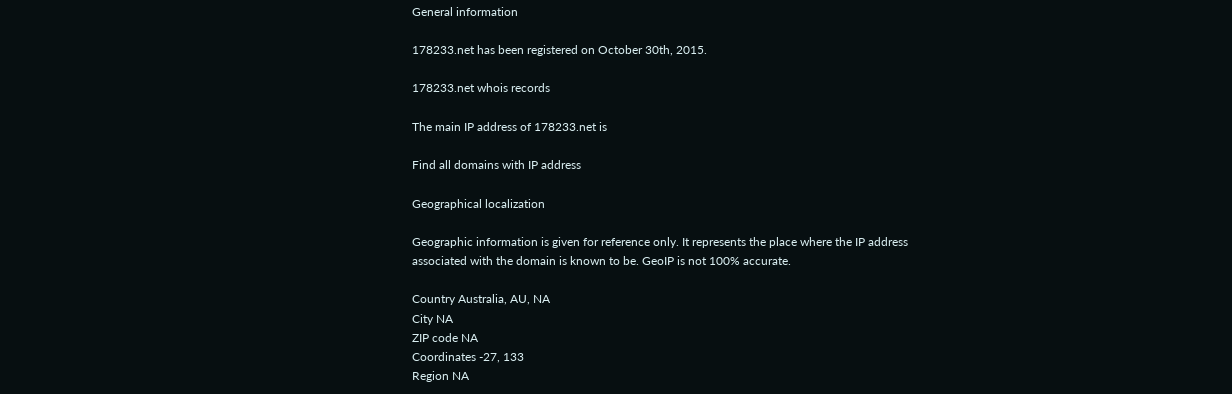General information

178233.net has been registered on October 30th, 2015.

178233.net whois records

The main IP address of 178233.net is

Find all domains with IP address

Geographical localization

Geographic information is given for reference only. It represents the place where the IP address associated with the domain is known to be. GeoIP is not 100% accurate.

Country Australia, AU, NA
City NA
ZIP code NA
Coordinates -27, 133
Region NA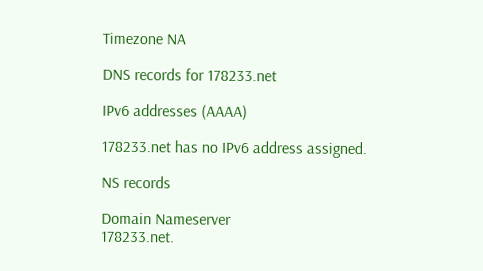Timezone NA

DNS records for 178233.net

IPv6 addresses (AAAA)

178233.net has no IPv6 address assigned.

NS records

Domain Nameserver
178233.net.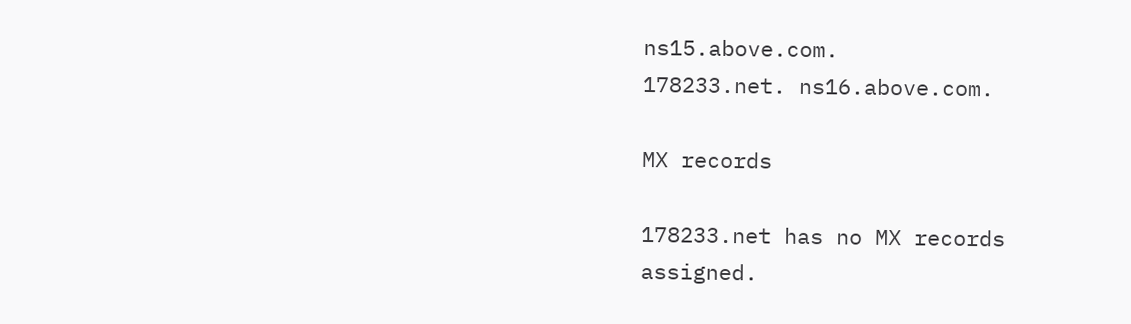ns15.above.com.
178233.net. ns16.above.com.

MX records

178233.net has no MX records assigned.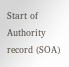Start of Authority record (SOA)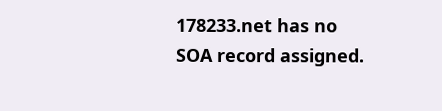178233.net has no SOA record assigned.